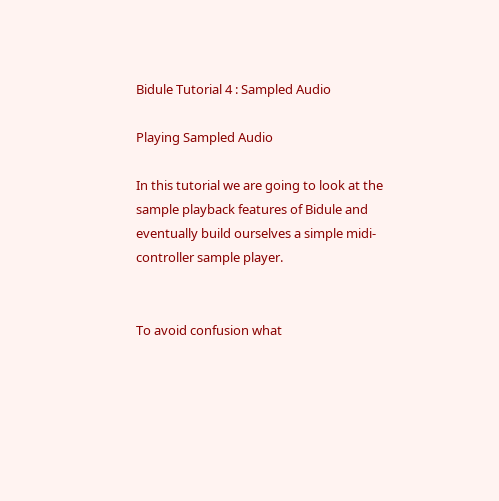Bidule Tutorial 4 : Sampled Audio

Playing Sampled Audio

In this tutorial we are going to look at the sample playback features of Bidule and eventually build ourselves a simple midi-controller sample player.


To avoid confusion what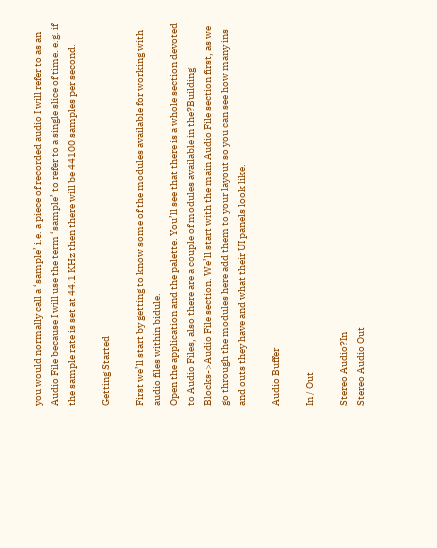you would normally call a ‘sample’ i.e. a piece of recorded audio I will refer to as an Audio File because I will use the term ‘sample’ to refer to a single slice of time. e.g. if the sample rate is set at 44.1 KHz then there will be 44100 samples per second.

Getting Started

First we’ll start by getting to know some of the modules available for working with audio files within bidule.
Open the application and the palette. You’ll see that there is a whole section devoted to Audio Files, also there are a couple of modules available in the?Building Blocks->Audio File section. We’ll start with the main Audio File section first, as we go through the modules here add them to your layout so you can see how many ins and outs they have and what their UI panels look like.

Audio Buffer

In / Out

Stereo Audio?In
Stereo Audio Out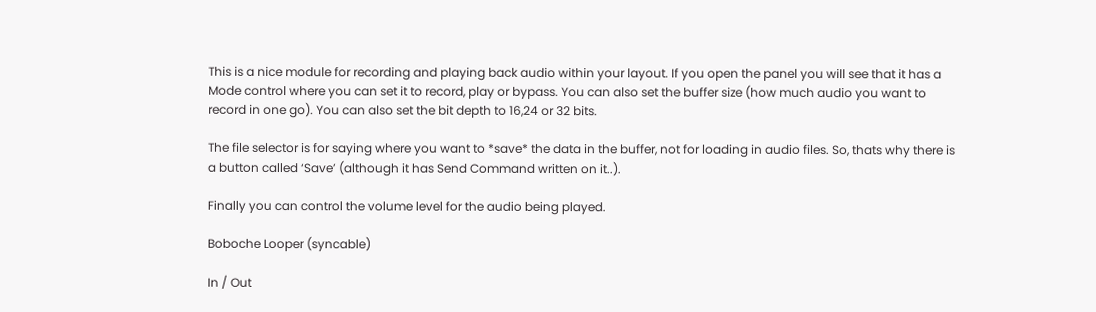This is a nice module for recording and playing back audio within your layout. If you open the panel you will see that it has a Mode control where you can set it to record, play or bypass. You can also set the buffer size (how much audio you want to record in one go). You can also set the bit depth to 16,24 or 32 bits.

The file selector is for saying where you want to *save* the data in the buffer, not for loading in audio files. So, thats why there is a button called ‘Save’ (although it has Send Command written on it..).

Finally you can control the volume level for the audio being played.

Boboche Looper (syncable)

In / Out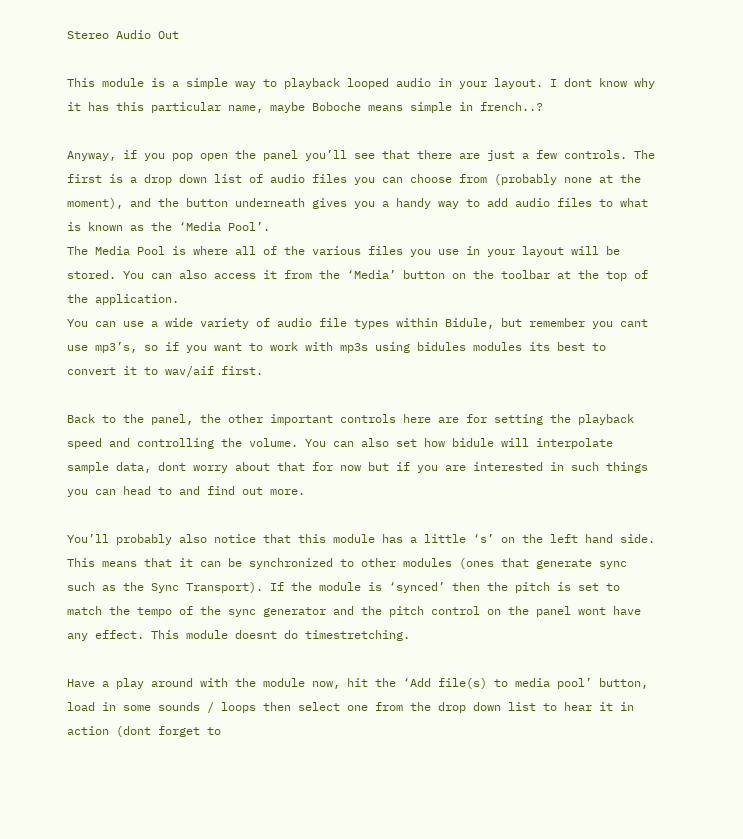Stereo Audio Out

This module is a simple way to playback looped audio in your layout. I dont know why it has this particular name, maybe Boboche means simple in french..?

Anyway, if you pop open the panel you’ll see that there are just a few controls. The first is a drop down list of audio files you can choose from (probably none at the moment), and the button underneath gives you a handy way to add audio files to what is known as the ‘Media Pool’.
The Media Pool is where all of the various files you use in your layout will be stored. You can also access it from the ‘Media’ button on the toolbar at the top of the application.
You can use a wide variety of audio file types within Bidule, but remember you cant use mp3’s, so if you want to work with mp3s using bidules modules its best to convert it to wav/aif first.

Back to the panel, the other important controls here are for setting the playback speed and controlling the volume. You can also set how bidule will interpolate sample data, dont worry about that for now but if you are interested in such things you can head to and find out more.

You’ll probably also notice that this module has a little ‘s’ on the left hand side. This means that it can be synchronized to other modules (ones that generate sync such as the Sync Transport). If the module is ‘synced’ then the pitch is set to match the tempo of the sync generator and the pitch control on the panel wont have any effect. This module doesnt do timestretching.

Have a play around with the module now, hit the ‘Add file(s) to media pool’ button, load in some sounds / loops then select one from the drop down list to hear it in action (dont forget to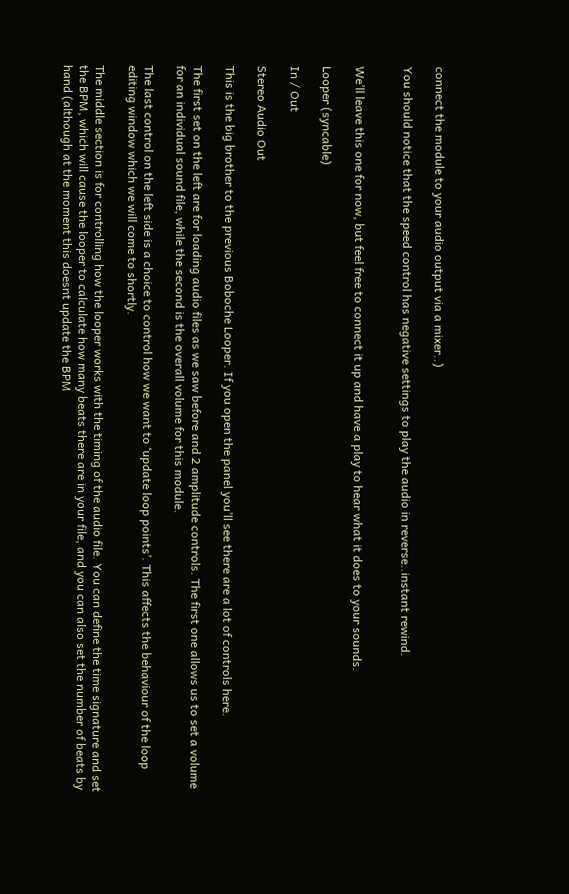connect the module to your audio output via a mixer..)

You should notice that the speed control has negative settings to play the audio in reverse..instant rewind.


We’ll leave this one for now, but feel free to connect it up and have a play to hear what it does to your sounds.

Looper (syncable)

In / Out

Stereo Audio Out

This is the big brother to the previous Boboche Looper. If you open the panel you’ll see there are a lot of controls here.

The first set on the left are for loading audio files as we saw before and 2 amplitude controls. The first one allows us to set a volume for an individual sound file, while the second is the overall volume for this module.

The last control on the left side is a choice to control how we want to ‘update loop points’. This affects the behaviour of the loop editing window which we will come to shortly.

The middle section is for controlling how the looper works with the timing of the audio file. You can define the time signature and set the BPM, which will cause the looper to calculate how many beats there are in your file, and you can also set the number of beats by hand (although at the moment this doesnt update the BPM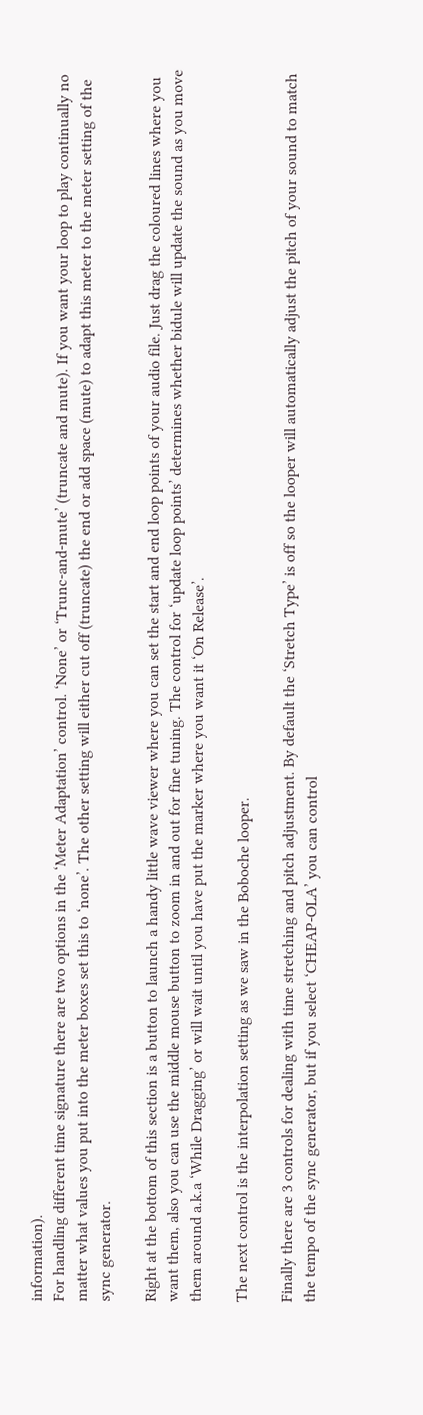information).
For handling different time signature there are two options in the ‘Meter Adaptation’ control. ‘None’ or ‘Trunc-and-mute’ (truncate and mute). If you want your loop to play continually no matter what values you put into the meter boxes set this to ‘none’. The other setting will either cut off (truncate) the end or add space (mute) to adapt this meter to the meter setting of the sync generator.

Right at the bottom of this section is a button to launch a handy little wave viewer where you can set the start and end loop points of your audio file. Just drag the coloured lines where you want them, also you can use the middle mouse button to zoom in and out for fine tuning. The control for ‘update loop points’ determines whether bidule will update the sound as you move them around a.k.a ‘While Dragging’ or will wait until you have put the marker where you want it ‘On Release’.

The next control is the interpolation setting as we saw in the Boboche looper.

Finally there are 3 controls for dealing with time stretching and pitch adjustment. By default the ‘Stretch Type’ is off so the looper will automatically adjust the pitch of your sound to match the tempo of the sync generator, but if you select ‘CHEAP-OLA’ you can control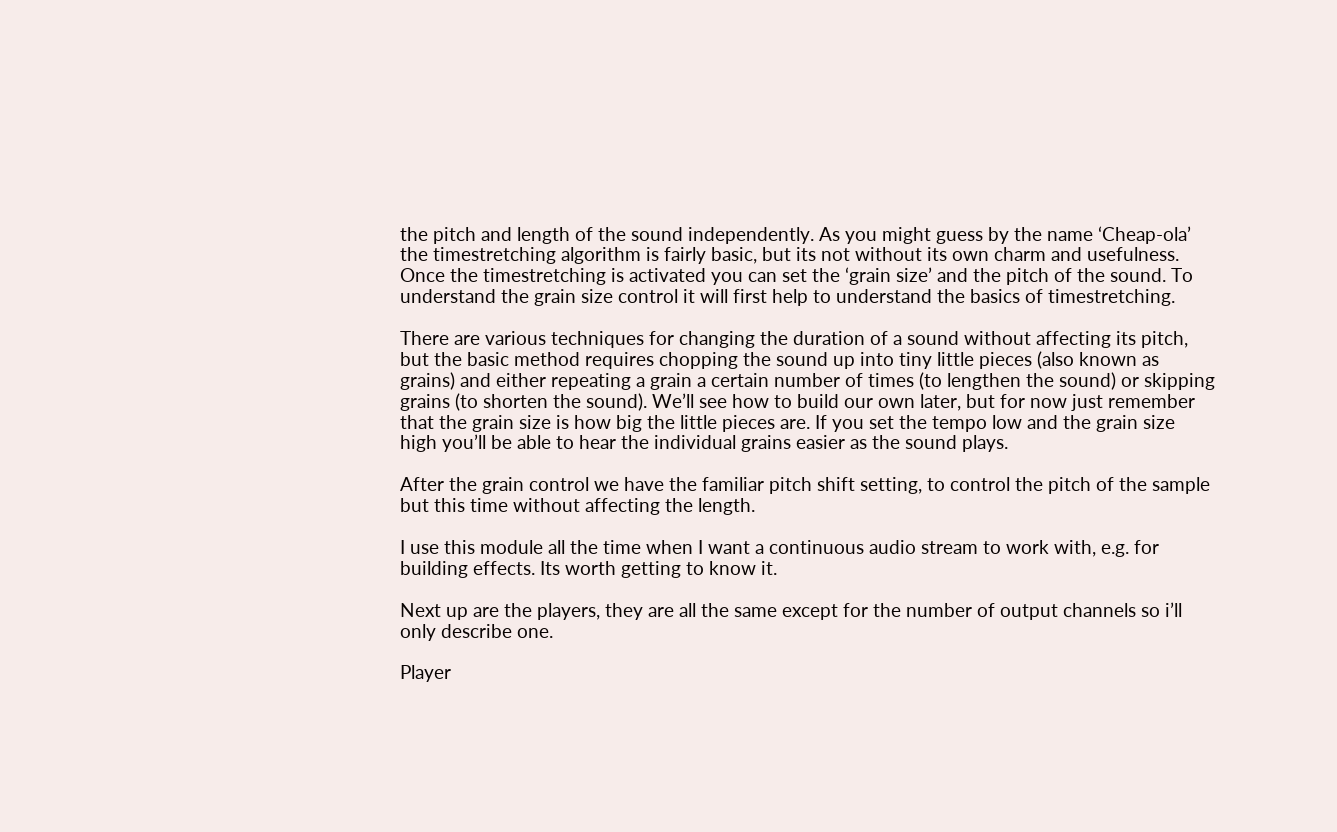the pitch and length of the sound independently. As you might guess by the name ‘Cheap-ola’ the timestretching algorithm is fairly basic, but its not without its own charm and usefulness.
Once the timestretching is activated you can set the ‘grain size’ and the pitch of the sound. To understand the grain size control it will first help to understand the basics of timestretching.

There are various techniques for changing the duration of a sound without affecting its pitch, but the basic method requires chopping the sound up into tiny little pieces (also known as grains) and either repeating a grain a certain number of times (to lengthen the sound) or skipping grains (to shorten the sound). We’ll see how to build our own later, but for now just remember that the grain size is how big the little pieces are. If you set the tempo low and the grain size high you’ll be able to hear the individual grains easier as the sound plays.

After the grain control we have the familiar pitch shift setting, to control the pitch of the sample but this time without affecting the length.

I use this module all the time when I want a continuous audio stream to work with, e.g. for building effects. Its worth getting to know it.

Next up are the players, they are all the same except for the number of output channels so i’ll only describe one.

Player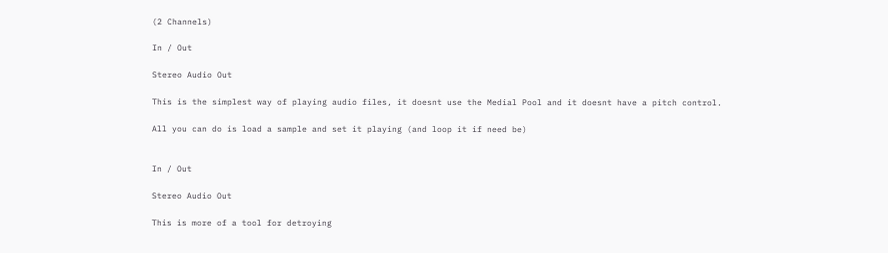(2 Channels)

In / Out

Stereo Audio Out

This is the simplest way of playing audio files, it doesnt use the Medial Pool and it doesnt have a pitch control.

All you can do is load a sample and set it playing (and loop it if need be)


In / Out

Stereo Audio Out

This is more of a tool for detroying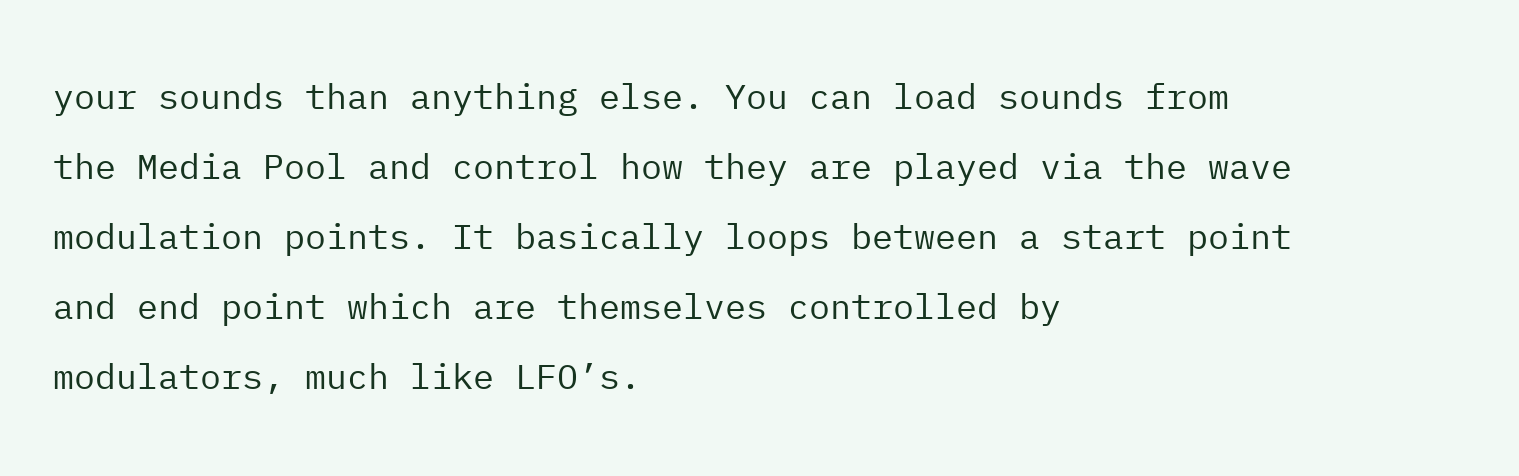your sounds than anything else. You can load sounds from the Media Pool and control how they are played via the wave modulation points. It basically loops between a start point and end point which are themselves controlled by modulators, much like LFO’s.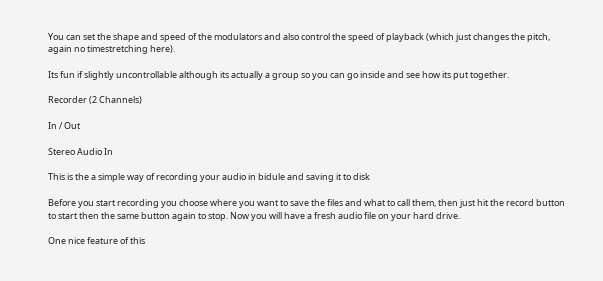You can set the shape and speed of the modulators and also control the speed of playback (which just changes the pitch, again no timestretching here).

Its fun if slightly uncontrollable although its actually a group so you can go inside and see how its put together.

Recorder (2 Channels)

In / Out

Stereo Audio In

This is the a simple way of recording your audio in bidule and saving it to disk

Before you start recording you choose where you want to save the files and what to call them, then just hit the record button to start then the same button again to stop. Now you will have a fresh audio file on your hard drive.

One nice feature of this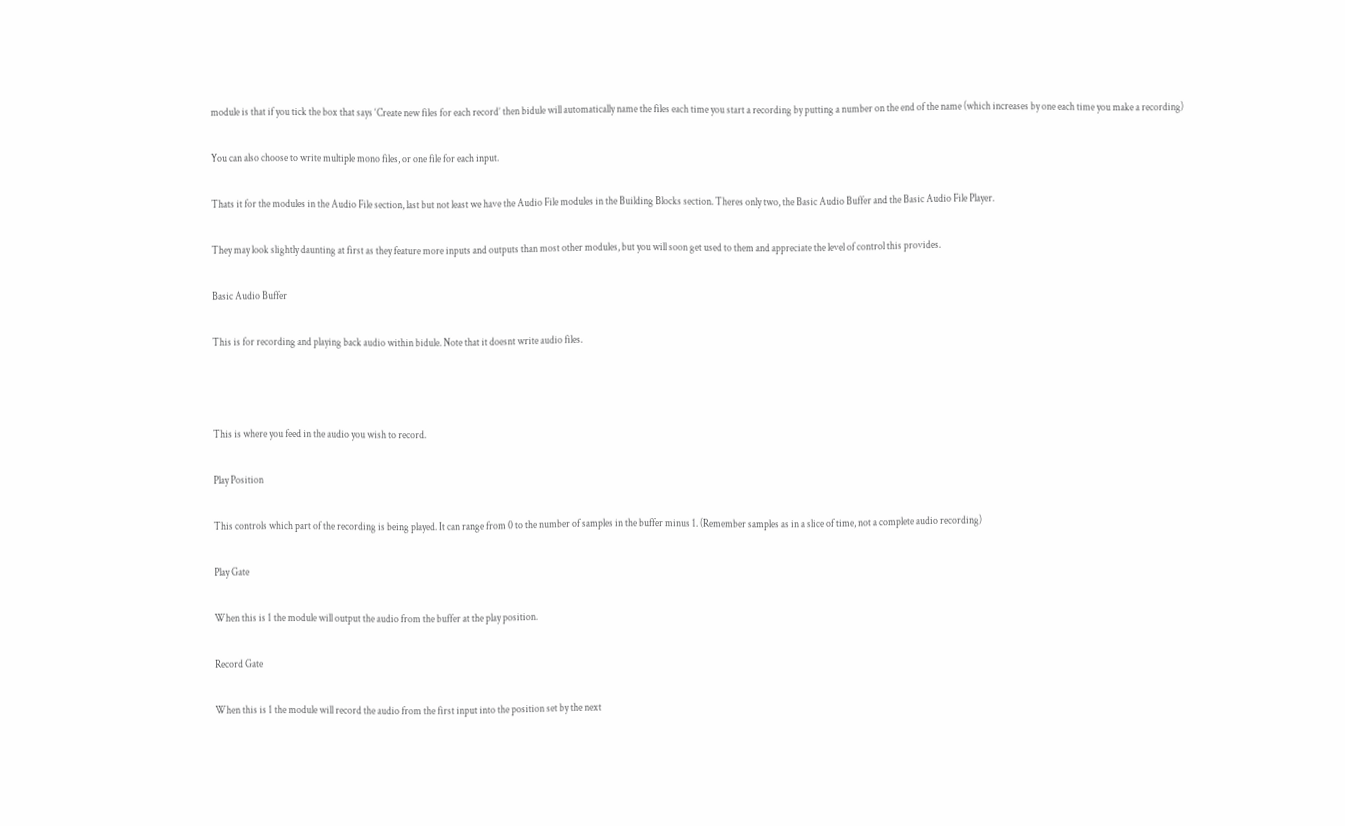module is that if you tick the box that says ‘Create new files for each record’ then bidule will automatically name the files each time you start a recording by putting a number on the end of the name (which increases by one each time you make a recording)

You can also choose to write multiple mono files, or one file for each input.

Thats it for the modules in the Audio File section, last but not least we have the Audio File modules in the Building Blocks section. Theres only two, the Basic Audio Buffer and the Basic Audio File Player.

They may look slightly daunting at first as they feature more inputs and outputs than most other modules, but you will soon get used to them and appreciate the level of control this provides.

Basic Audio Buffer

This is for recording and playing back audio within bidule. Note that it doesnt write audio files.



This is where you feed in the audio you wish to record.

Play Position

This controls which part of the recording is being played. It can range from 0 to the number of samples in the buffer minus 1. (Remember samples as in a slice of time, not a complete audio recording)

Play Gate

When this is 1 the module will output the audio from the buffer at the play position.

Record Gate

When this is 1 the module will record the audio from the first input into the position set by the next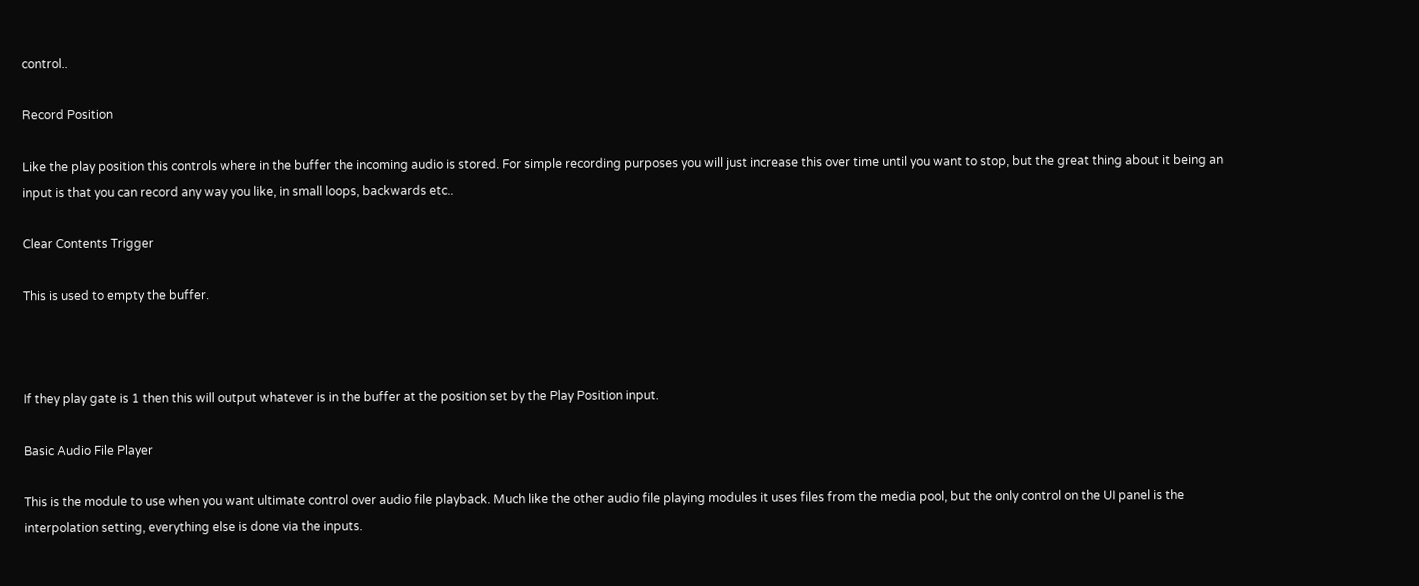control..

Record Position

Like the play position this controls where in the buffer the incoming audio is stored. For simple recording purposes you will just increase this over time until you want to stop, but the great thing about it being an input is that you can record any way you like, in small loops, backwards etc..

Clear Contents Trigger

This is used to empty the buffer.



If they play gate is 1 then this will output whatever is in the buffer at the position set by the Play Position input.

Basic Audio File Player

This is the module to use when you want ultimate control over audio file playback. Much like the other audio file playing modules it uses files from the media pool, but the only control on the UI panel is the interpolation setting, everything else is done via the inputs.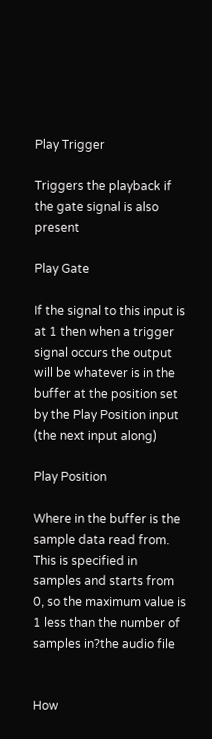Play Trigger

Triggers the playback if the gate signal is also present

Play Gate

If the signal to this input is at 1 then when a trigger signal occurs the output will be whatever is in the buffer at the position set by the Play Position input (the next input along)

Play Position

Where in the buffer is the sample data read from. This is specified in samples and starts from 0, so the maximum value is 1 less than the number of samples in?the audio file


How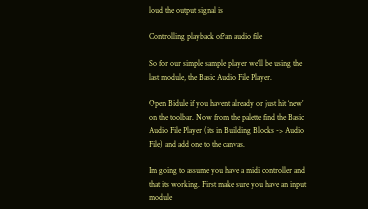loud the output signal is

Controlling playback of?an audio file

So for our simple sample player we’ll be using the last module, the Basic Audio File Player.

Open Bidule if you havent already or just hit ‘new’ on the toolbar. Now from the palette find the Basic Audio File Player (its in Building Blocks -> Audio File) and add one to the canvas.

Im going to assume you have a midi controller and that its working. First make sure you have an input module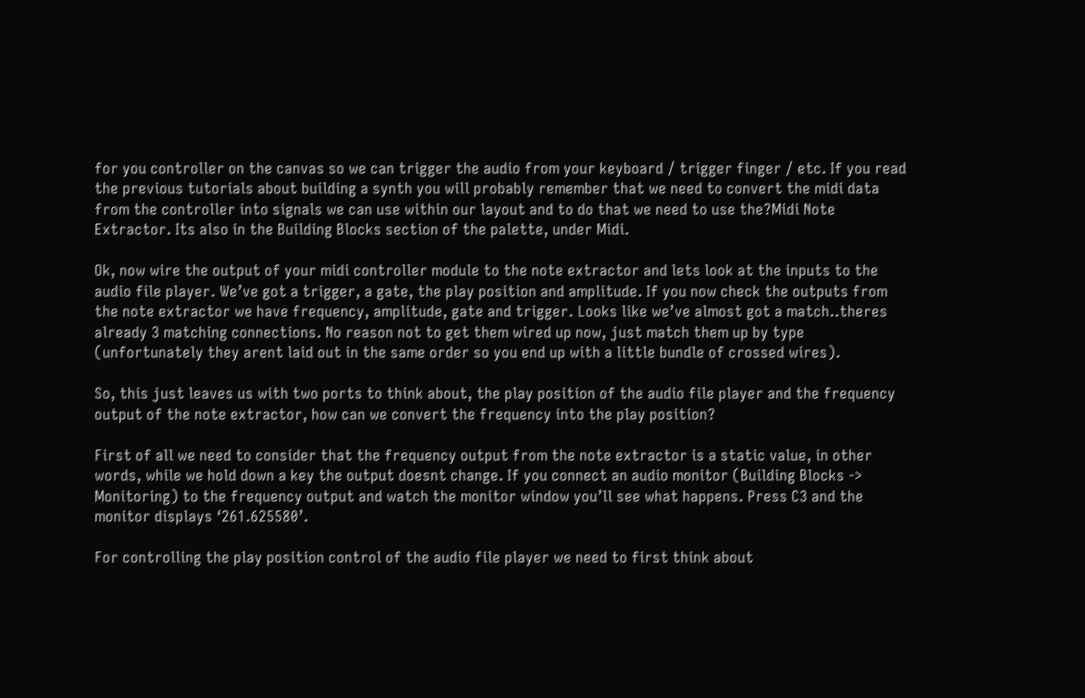for you controller on the canvas so we can trigger the audio from your keyboard / trigger finger / etc. If you read the previous tutorials about building a synth you will probably remember that we need to convert the midi data from the controller into signals we can use within our layout and to do that we need to use the?Midi Note Extractor. Its also in the Building Blocks section of the palette, under Midi.

Ok, now wire the output of your midi controller module to the note extractor and lets look at the inputs to the audio file player. We’ve got a trigger, a gate, the play position and amplitude. If you now check the outputs from the note extractor we have frequency, amplitude, gate and trigger. Looks like we’ve almost got a match..theres already 3 matching connections. No reason not to get them wired up now, just match them up by type (unfortunately they arent laid out in the same order so you end up with a little bundle of crossed wires).

So, this just leaves us with two ports to think about, the play position of the audio file player and the frequency output of the note extractor, how can we convert the frequency into the play position?

First of all we need to consider that the frequency output from the note extractor is a static value, in other words, while we hold down a key the output doesnt change. If you connect an audio monitor (Building Blocks -> Monitoring) to the frequency output and watch the monitor window you’ll see what happens. Press C3 and the monitor displays ‘261.625580’.

For controlling the play position control of the audio file player we need to first think about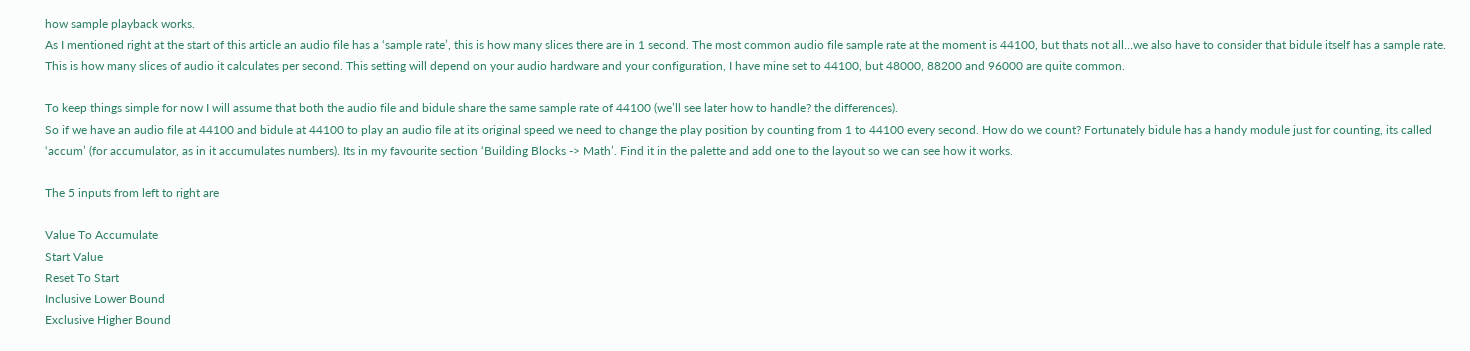how sample playback works.
As I mentioned right at the start of this article an audio file has a ‘sample rate’, this is how many slices there are in 1 second. The most common audio file sample rate at the moment is 44100, but thats not all…we also have to consider that bidule itself has a sample rate. This is how many slices of audio it calculates per second. This setting will depend on your audio hardware and your configuration, I have mine set to 44100, but 48000, 88200 and 96000 are quite common.

To keep things simple for now I will assume that both the audio file and bidule share the same sample rate of 44100 (we’ll see later how to handle? the differences).
So if we have an audio file at 44100 and bidule at 44100 to play an audio file at its original speed we need to change the play position by counting from 1 to 44100 every second. How do we count? Fortunately bidule has a handy module just for counting, its called ‘accum’ (for accumulator, as in it accumulates numbers). Its in my favourite section ‘Building Blocks -> Math’. Find it in the palette and add one to the layout so we can see how it works.

The 5 inputs from left to right are

Value To Accumulate
Start Value
Reset To Start
Inclusive Lower Bound
Exclusive Higher Bound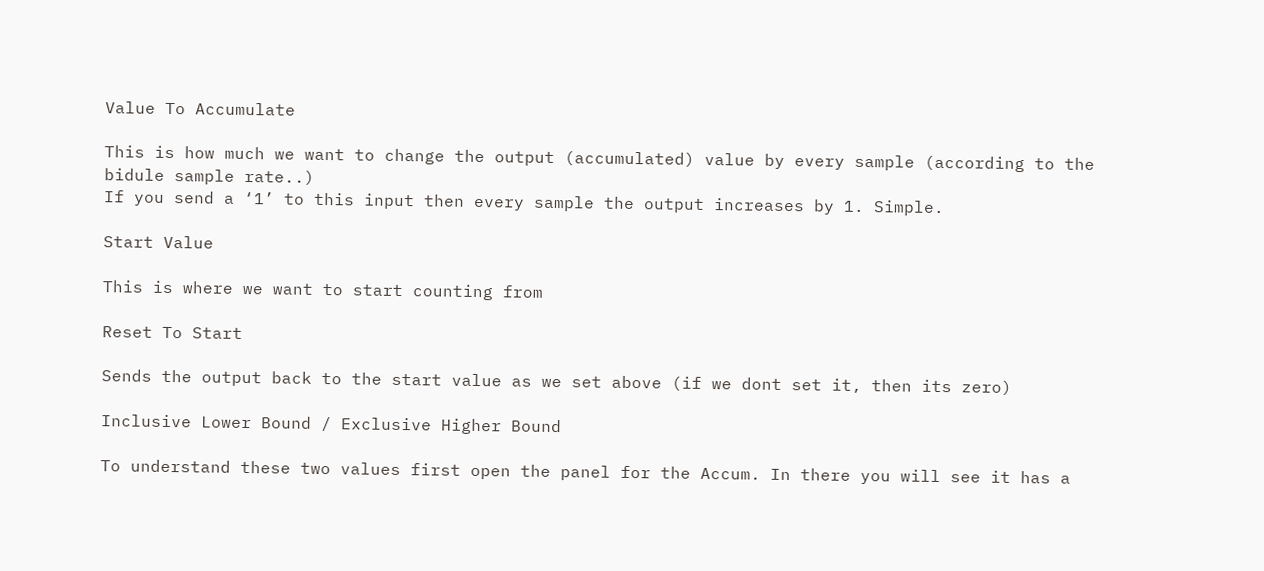Value To Accumulate

This is how much we want to change the output (accumulated) value by every sample (according to the bidule sample rate..)
If you send a ‘1’ to this input then every sample the output increases by 1. Simple.

Start Value

This is where we want to start counting from

Reset To Start

Sends the output back to the start value as we set above (if we dont set it, then its zero)

Inclusive Lower Bound / Exclusive Higher Bound

To understand these two values first open the panel for the Accum. In there you will see it has a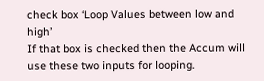check box ‘Loop Values between low and high’
If that box is checked then the Accum will use these two inputs for looping.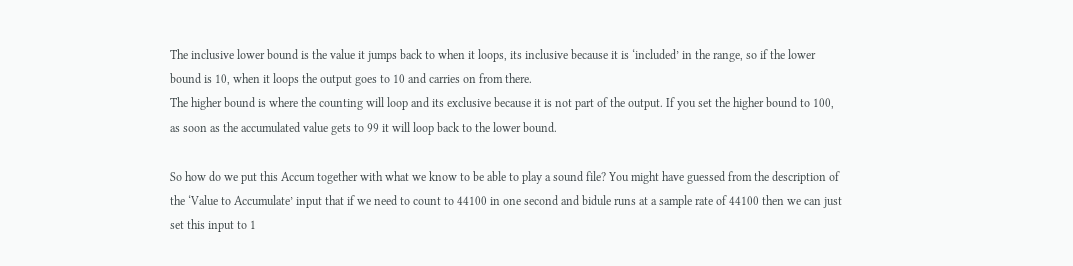The inclusive lower bound is the value it jumps back to when it loops, its inclusive because it is ‘included’ in the range, so if the lower bound is 10, when it loops the output goes to 10 and carries on from there.
The higher bound is where the counting will loop and its exclusive because it is not part of the output. If you set the higher bound to 100, as soon as the accumulated value gets to 99 it will loop back to the lower bound.

So how do we put this Accum together with what we know to be able to play a sound file? You might have guessed from the description of the ‘Value to Accumulate’ input that if we need to count to 44100 in one second and bidule runs at a sample rate of 44100 then we can just set this input to 1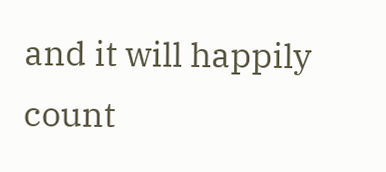and it will happily count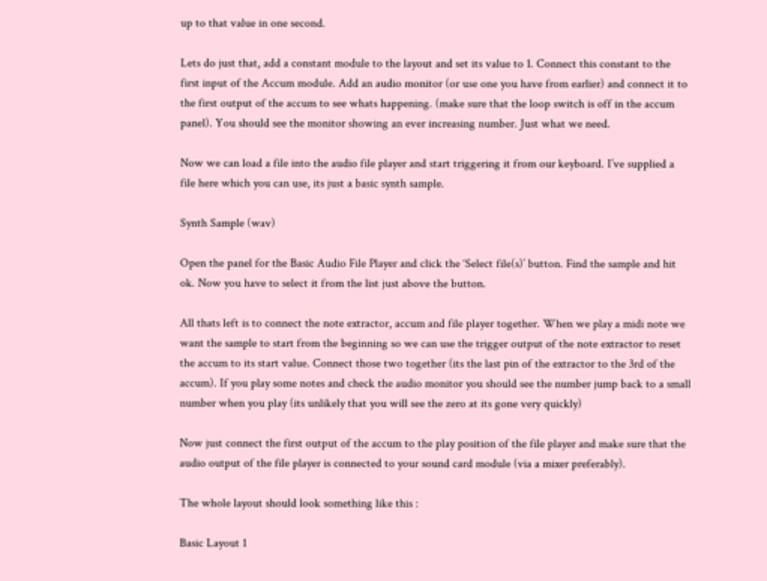up to that value in one second.

Lets do just that, add a constant module to the layout and set its value to 1. Connect this constant to the first input of the Accum module. Add an audio monitor (or use one you have from earlier) and connect it to the first output of the accum to see whats happening. (make sure that the loop switch is off in the accum panel). You should see the monitor showing an ever increasing number. Just what we need.

Now we can load a file into the audio file player and start triggering it from our keyboard. I’ve supplied a file here which you can use, its just a basic synth sample.

Synth Sample (wav)

Open the panel for the Basic Audio File Player and click the ‘Select file(s)’ button. Find the sample and hit ok. Now you have to select it from the list just above the button.

All thats left is to connect the note extractor, accum and file player together. When we play a midi note we want the sample to start from the beginning so we can use the trigger output of the note extractor to reset the accum to its start value. Connect those two together (its the last pin of the extractor to the 3rd of the accum). If you play some notes and check the audio monitor you should see the number jump back to a small number when you play (its unlikely that you will see the zero at its gone very quickly)

Now just connect the first output of the accum to the play position of the file player and make sure that the audio output of the file player is connected to your sound card module (via a mixer preferably).

The whole layout should look something like this :

Basic Layout 1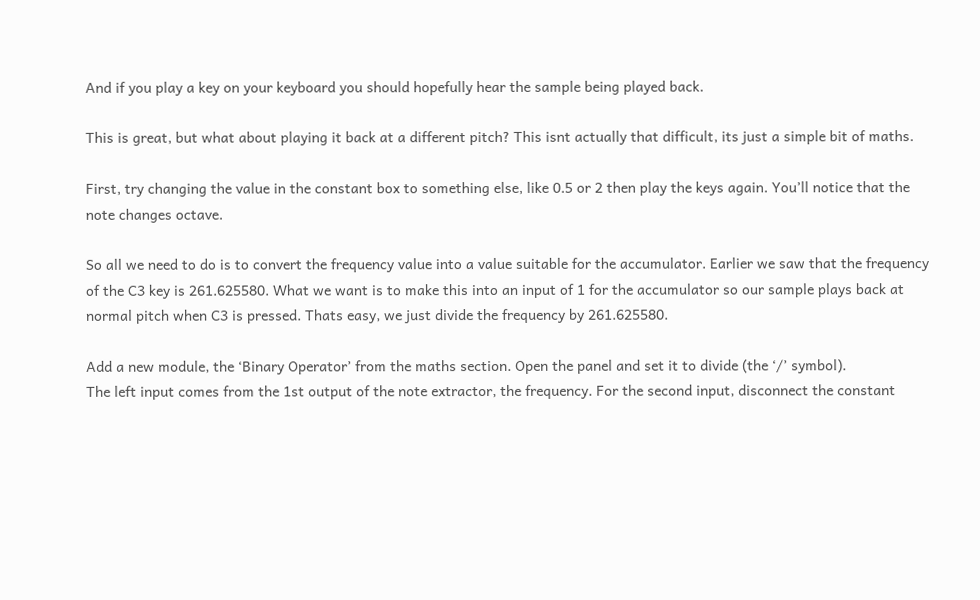And if you play a key on your keyboard you should hopefully hear the sample being played back.

This is great, but what about playing it back at a different pitch? This isnt actually that difficult, its just a simple bit of maths.

First, try changing the value in the constant box to something else, like 0.5 or 2 then play the keys again. You’ll notice that the note changes octave.

So all we need to do is to convert the frequency value into a value suitable for the accumulator. Earlier we saw that the frequency of the C3 key is 261.625580. What we want is to make this into an input of 1 for the accumulator so our sample plays back at normal pitch when C3 is pressed. Thats easy, we just divide the frequency by 261.625580.

Add a new module, the ‘Binary Operator’ from the maths section. Open the panel and set it to divide (the ‘/’ symbol).
The left input comes from the 1st output of the note extractor, the frequency. For the second input, disconnect the constant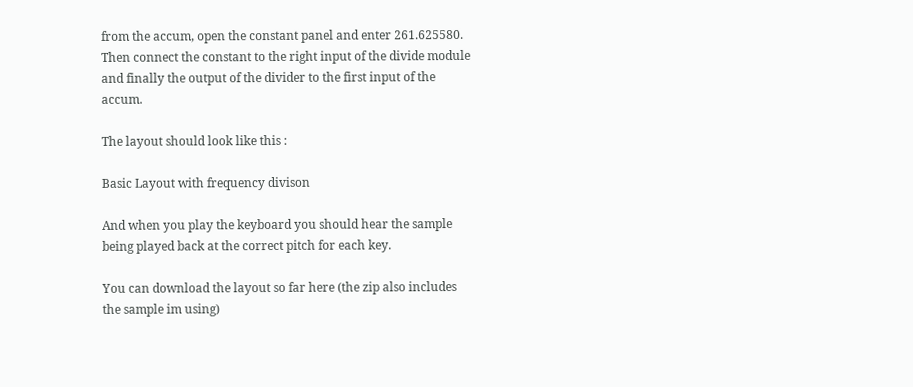from the accum, open the constant panel and enter 261.625580. Then connect the constant to the right input of the divide module and finally the output of the divider to the first input of the accum.

The layout should look like this :

Basic Layout with frequency divison

And when you play the keyboard you should hear the sample being played back at the correct pitch for each key.

You can download the layout so far here (the zip also includes the sample im using)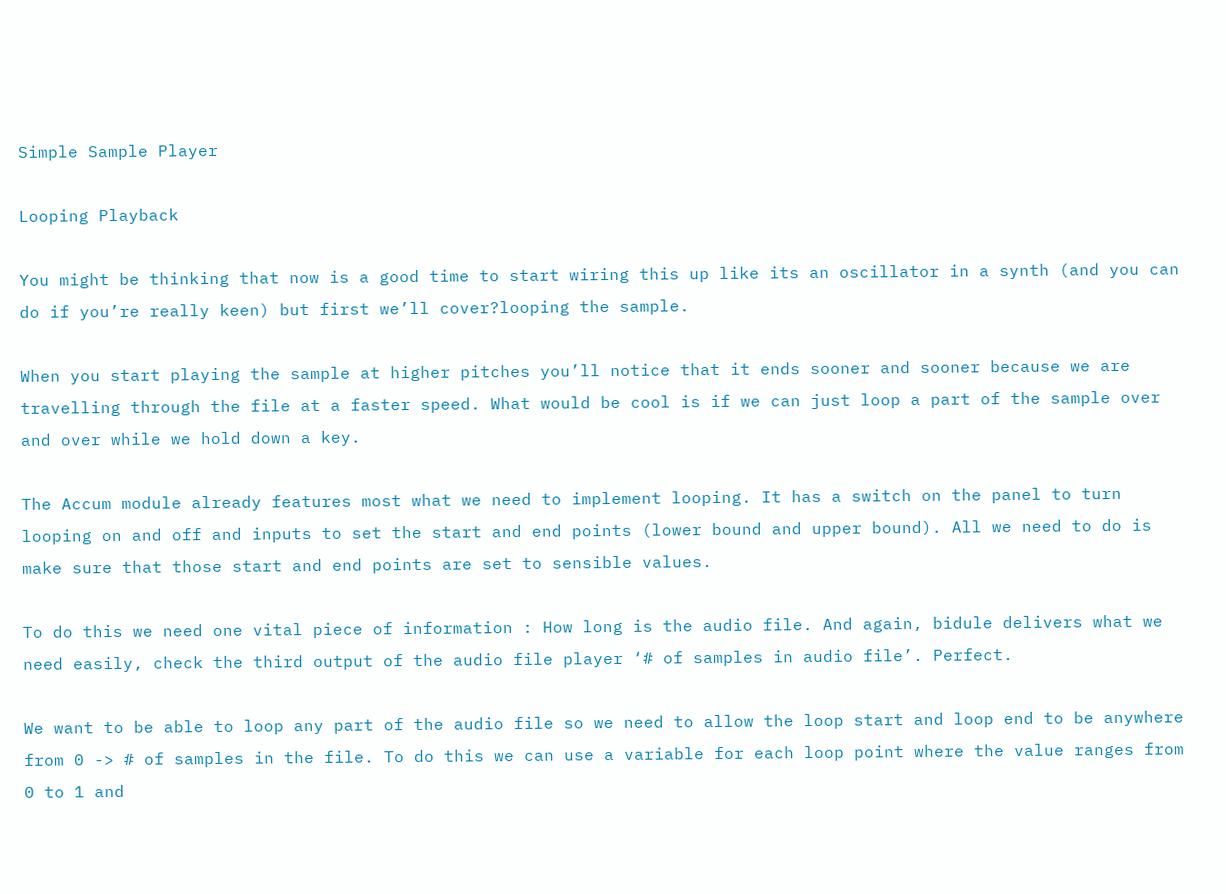Simple Sample Player

Looping Playback

You might be thinking that now is a good time to start wiring this up like its an oscillator in a synth (and you can do if you’re really keen) but first we’ll cover?looping the sample.

When you start playing the sample at higher pitches you’ll notice that it ends sooner and sooner because we are travelling through the file at a faster speed. What would be cool is if we can just loop a part of the sample over and over while we hold down a key.

The Accum module already features most what we need to implement looping. It has a switch on the panel to turn looping on and off and inputs to set the start and end points (lower bound and upper bound). All we need to do is make sure that those start and end points are set to sensible values.

To do this we need one vital piece of information : How long is the audio file. And again, bidule delivers what we need easily, check the third output of the audio file player ‘# of samples in audio file’. Perfect.

We want to be able to loop any part of the audio file so we need to allow the loop start and loop end to be anywhere from 0 -> # of samples in the file. To do this we can use a variable for each loop point where the value ranges from 0 to 1 and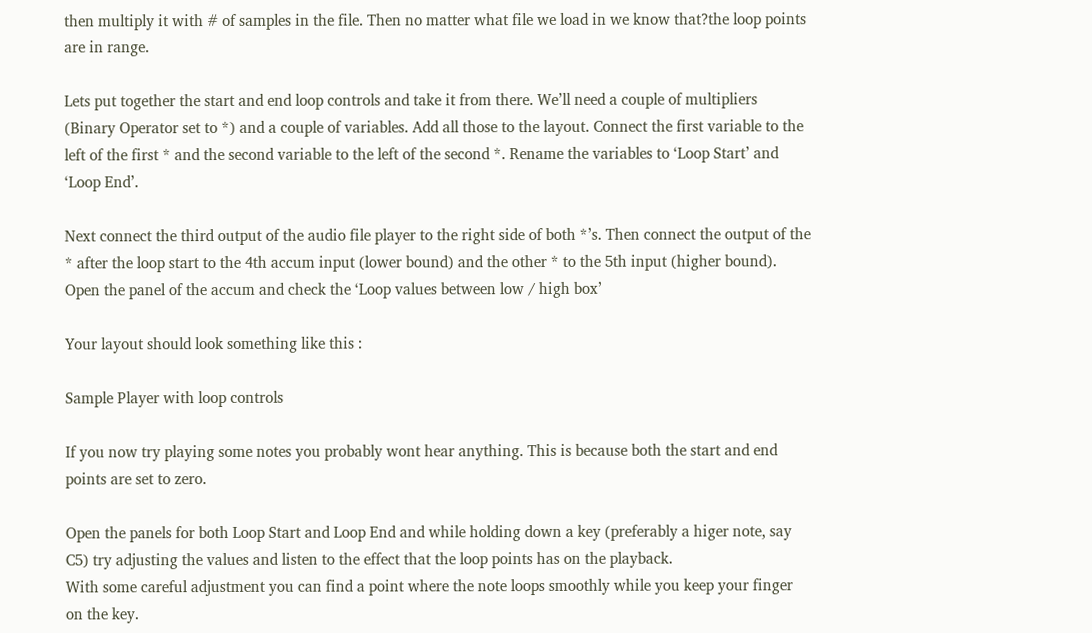then multiply it with # of samples in the file. Then no matter what file we load in we know that?the loop points are in range.

Lets put together the start and end loop controls and take it from there. We’ll need a couple of multipliers (Binary Operator set to *) and a couple of variables. Add all those to the layout. Connect the first variable to the left of the first * and the second variable to the left of the second *. Rename the variables to ‘Loop Start’ and ‘Loop End’.

Next connect the third output of the audio file player to the right side of both *’s. Then connect the output of the * after the loop start to the 4th accum input (lower bound) and the other * to the 5th input (higher bound). Open the panel of the accum and check the ‘Loop values between low / high box’

Your layout should look something like this :

Sample Player with loop controls

If you now try playing some notes you probably wont hear anything. This is because both the start and end points are set to zero.

Open the panels for both Loop Start and Loop End and while holding down a key (preferably a higer note, say C5) try adjusting the values and listen to the effect that the loop points has on the playback.
With some careful adjustment you can find a point where the note loops smoothly while you keep your finger on the key.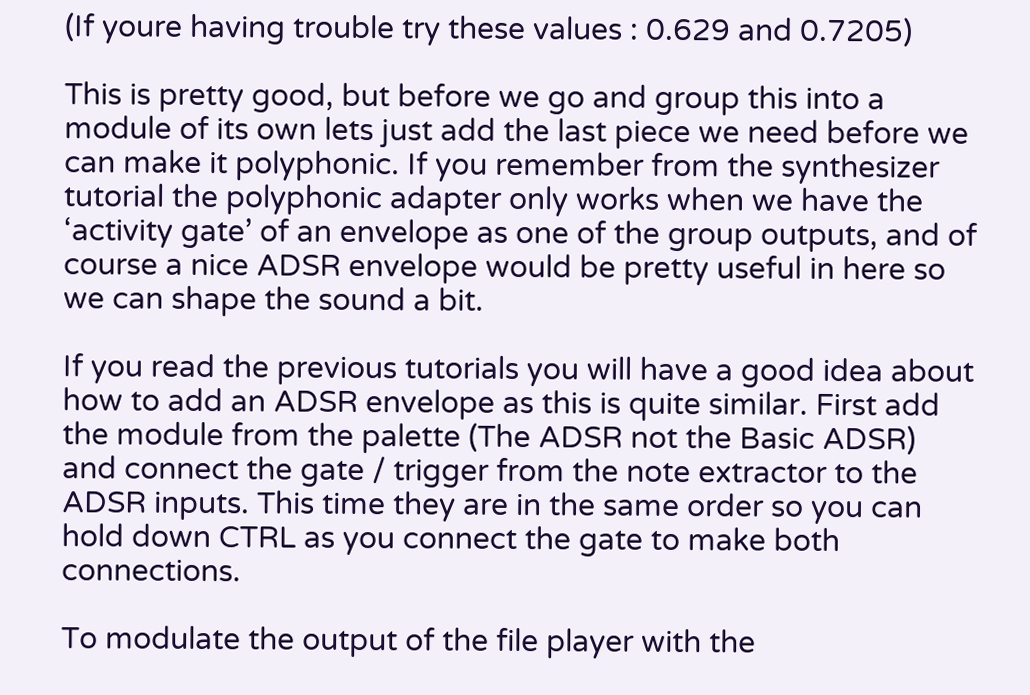(If youre having trouble try these values : 0.629 and 0.7205)

This is pretty good, but before we go and group this into a module of its own lets just add the last piece we need before we can make it polyphonic. If you remember from the synthesizer tutorial the polyphonic adapter only works when we have the ‘activity gate’ of an envelope as one of the group outputs, and of course a nice ADSR envelope would be pretty useful in here so we can shape the sound a bit.

If you read the previous tutorials you will have a good idea about how to add an ADSR envelope as this is quite similar. First add the module from the palette (The ADSR not the Basic ADSR) and connect the gate / trigger from the note extractor to the ADSR inputs. This time they are in the same order so you can hold down CTRL as you connect the gate to make both connections.

To modulate the output of the file player with the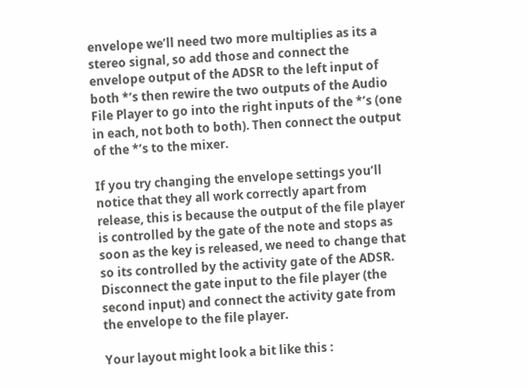envelope we’ll need two more multiplies as its a stereo signal, so add those and connect the envelope output of the ADSR to the left input of both *’s then rewire the two outputs of the Audio File Player to go into the right inputs of the *’s (one in each, not both to both). Then connect the output of the *’s to the mixer.

If you try changing the envelope settings you’ll notice that they all work correctly apart from release, this is because the output of the file player is controlled by the gate of the note and stops as soon as the key is released, we need to change that so its controlled by the activity gate of the ADSR. Disconnect the gate input to the file player (the second input) and connect the activity gate from the envelope to the file player.

Your layout might look a bit like this :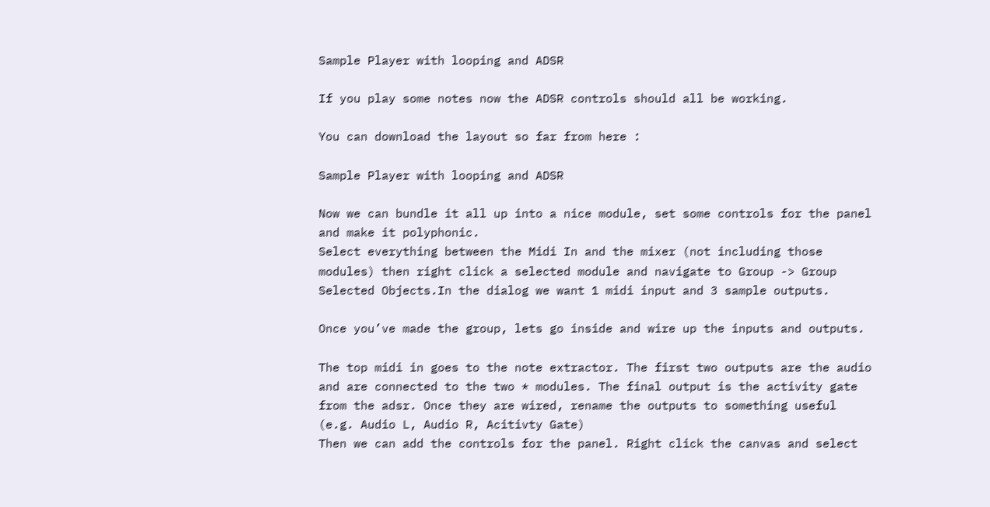Sample Player with looping and ADSR

If you play some notes now the ADSR controls should all be working.

You can download the layout so far from here :

Sample Player with looping and ADSR

Now we can bundle it all up into a nice module, set some controls for the panel and make it polyphonic.
Select everything between the Midi In and the mixer (not including those modules) then right click a selected module and navigate to Group -> Group Selected Objects.In the dialog we want 1 midi input and 3 sample outputs.

Once you’ve made the group, lets go inside and wire up the inputs and outputs.

The top midi in goes to the note extractor. The first two outputs are the audio and are connected to the two * modules. The final output is the activity gate from the adsr. Once they are wired, rename the outputs to something useful (e.g. Audio L, Audio R, Acitivty Gate)
Then we can add the controls for the panel. Right click the canvas and select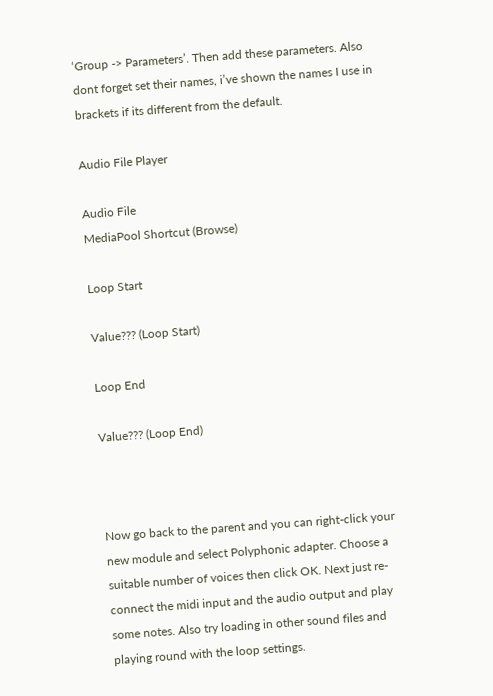‘Group -> Parameters’. Then add these parameters. Also dont forget set their names, i’ve shown the names I use in brackets if its different from the default.

Audio File Player

Audio File
MediaPool Shortcut (Browse)

Loop Start

Value??? (Loop Start)

Loop End

Value??? (Loop End)



Now go back to the parent and you can right-click your new module and select Polyphonic adapter. Choose a suitable number of voices then click OK. Next just re-connect the midi input and the audio output and play some notes. Also try loading in other sound files and playing round with the loop settings.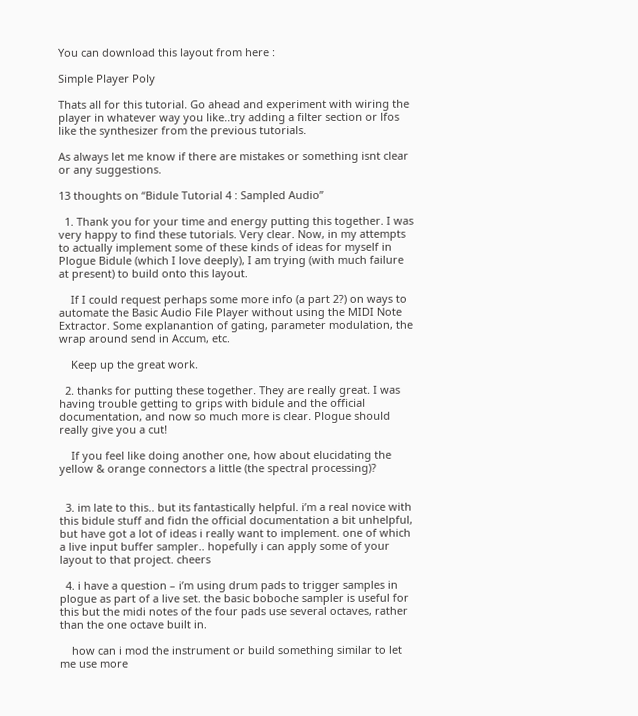You can download this layout from here :

Simple Player Poly

Thats all for this tutorial. Go ahead and experiment with wiring the player in whatever way you like..try adding a filter section or lfos like the synthesizer from the previous tutorials.

As always let me know if there are mistakes or something isnt clear or any suggestions.

13 thoughts on “Bidule Tutorial 4 : Sampled Audio”

  1. Thank you for your time and energy putting this together. I was very happy to find these tutorials. Very clear. Now, in my attempts to actually implement some of these kinds of ideas for myself in Plogue Bidule (which I love deeply), I am trying (with much failure at present) to build onto this layout.

    If I could request perhaps some more info (a part 2?) on ways to automate the Basic Audio File Player without using the MIDI Note Extractor. Some explanantion of gating, parameter modulation, the wrap around send in Accum, etc.

    Keep up the great work.

  2. thanks for putting these together. They are really great. I was having trouble getting to grips with bidule and the official documentation, and now so much more is clear. Plogue should really give you a cut!

    If you feel like doing another one, how about elucidating the yellow & orange connectors a little (the spectral processing)?


  3. im late to this.. but its fantastically helpful. i’m a real novice with this bidule stuff and fidn the official documentation a bit unhelpful, but have got a lot of ideas i really want to implement. one of which a live input buffer sampler.. hopefully i can apply some of your layout to that project. cheers

  4. i have a question – i’m using drum pads to trigger samples in plogue as part of a live set. the basic boboche sampler is useful for this but the midi notes of the four pads use several octaves, rather than the one octave built in.

    how can i mod the instrument or build something similar to let me use more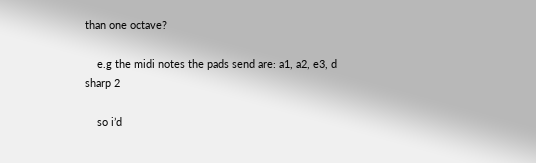than one octave?

    e.g the midi notes the pads send are: a1, a2, e3, d sharp 2

    so i’d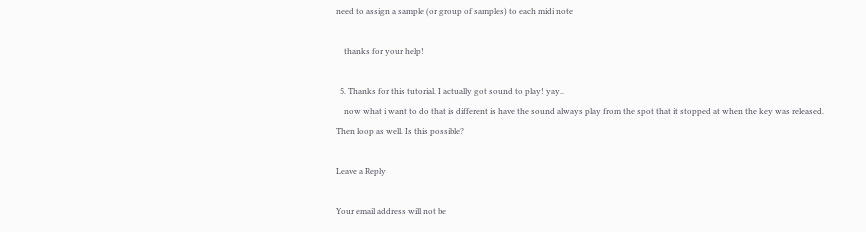need to assign a sample (or group of samples) to each midi note

    thanks for your help!

  5. Thanks for this tutorial. I actually got sound to play! yay..
    now what i want to do that is different is have the sound always play from the spot that it stopped at when the key was released. Then loop as well. Is this possible?

Leave a Reply

Your email address will not be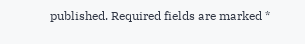published. Required fields are marked *